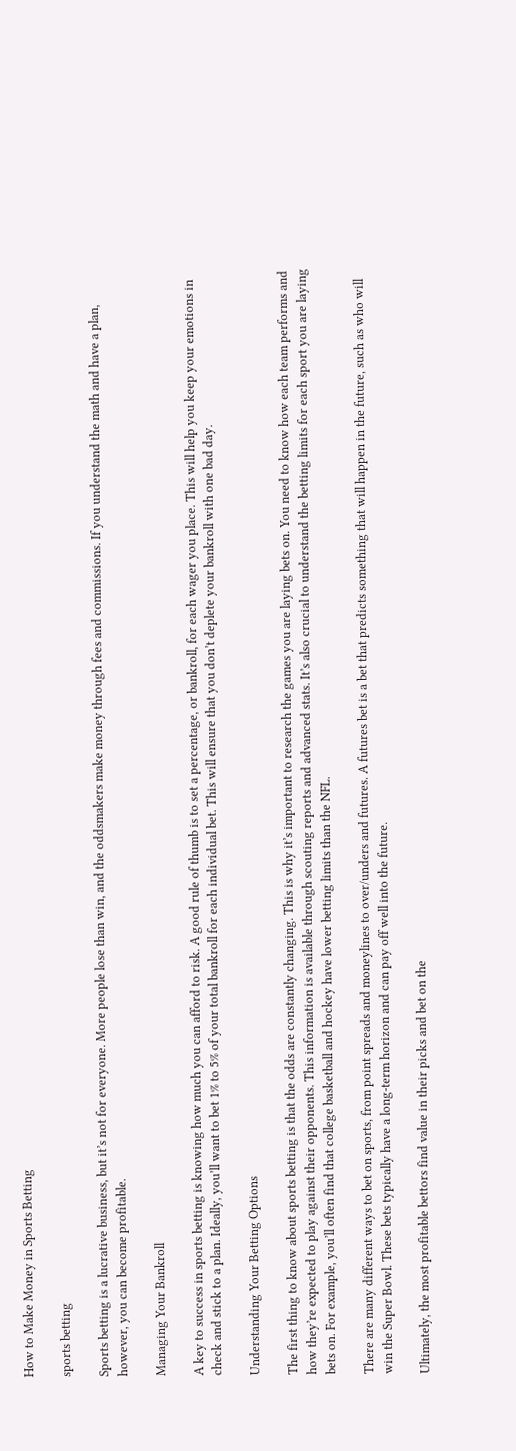How to Make Money in Sports Betting

sports betting

Sports betting is a lucrative business, but it’s not for everyone. More people lose than win, and the oddsmakers make money through fees and commissions. If you understand the math and have a plan, however, you can become profitable.

Managing Your Bankroll

A key to success in sports betting is knowing how much you can afford to risk. A good rule of thumb is to set a percentage, or bankroll, for each wager you place. This will help you keep your emotions in check and stick to a plan. Ideally, you’ll want to bet 1% to 5% of your total bankroll for each individual bet. This will ensure that you don’t deplete your bankroll with one bad day.

Understanding Your Betting Options

The first thing to know about sports betting is that the odds are constantly changing. This is why it’s important to research the games you are laying bets on. You need to know how each team performs and how they’re expected to play against their opponents. This information is available through scouting reports and advanced stats. It’s also crucial to understand the betting limits for each sport you are laying bets on. For example, you’ll often find that college basketball and hockey have lower betting limits than the NFL.

There are many different ways to bet on sports, from point spreads and moneylines to over/unders and futures. A futures bet is a bet that predicts something that will happen in the future, such as who will win the Super Bowl. These bets typically have a long-term horizon and can pay off well into the future.

Ultimately, the most profitable bettors find value in their picks and bet on the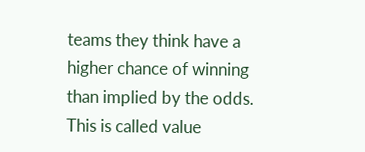teams they think have a higher chance of winning than implied by the odds. This is called value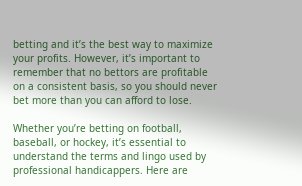betting and it’s the best way to maximize your profits. However, it’s important to remember that no bettors are profitable on a consistent basis, so you should never bet more than you can afford to lose.

Whether you’re betting on football, baseball, or hockey, it’s essential to understand the terms and lingo used by professional handicappers. Here are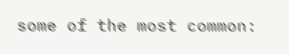some of the most common: